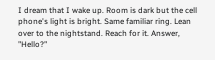I dream that I wake up. Room is dark but the cell phone's light is bright. Same familiar ring. Lean over to the nightstand. Reach for it. Answer, "Hello?"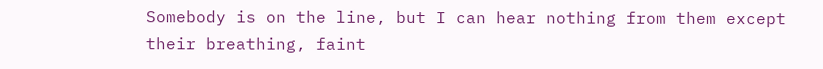Somebody is on the line, but I can hear nothing from them except their breathing, faint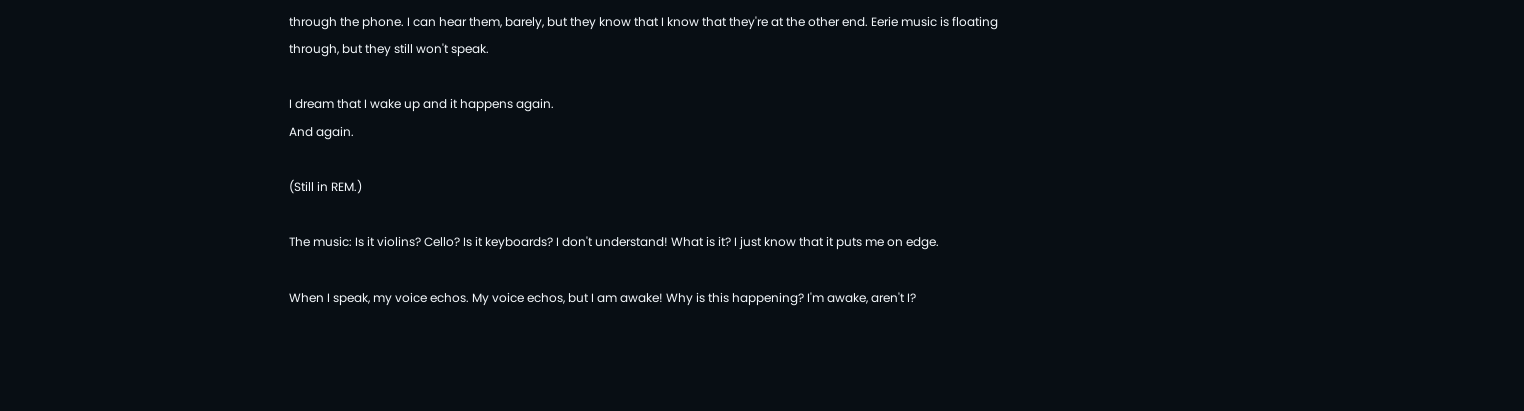through the phone. I can hear them, barely, but they know that I know that they're at the other end. Eerie music is floating through, but they still won't speak.

I dream that I wake up and it happens again.
And again.

(Still in REM.)

The music: Is it violins? Cello? Is it keyboards? I don't understand! What is it? I just know that it puts me on edge.

When I speak, my voice echos. My voice echos, but I am awake! Why is this happening? I'm awake, aren't I?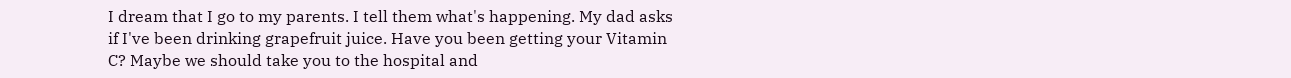I dream that I go to my parents. I tell them what's happening. My dad asks if I've been drinking grapefruit juice. Have you been getting your Vitamin C? Maybe we should take you to the hospital and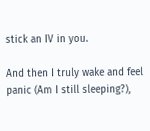stick an IV in you.

And then I truly wake and feel panic (Am I still sleeping?),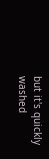but it's quickly washed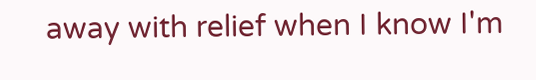away with relief when I know I'm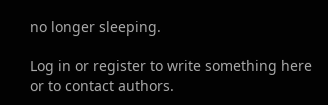no longer sleeping.

Log in or register to write something here or to contact authors.